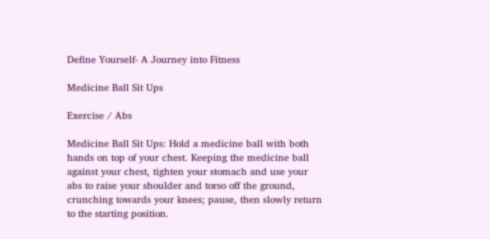Define Yourself- A Journey into Fitness

Medicine Ball Sit Ups

Exercise / Abs

Medicine Ball Sit Ups: Hold a medicine ball with both hands on top of your chest. Keeping the medicine ball against your chest, tighten your stomach and use your abs to raise your shoulder and torso off the ground, crunching towards your knees; pause, then slowly return to the starting position.